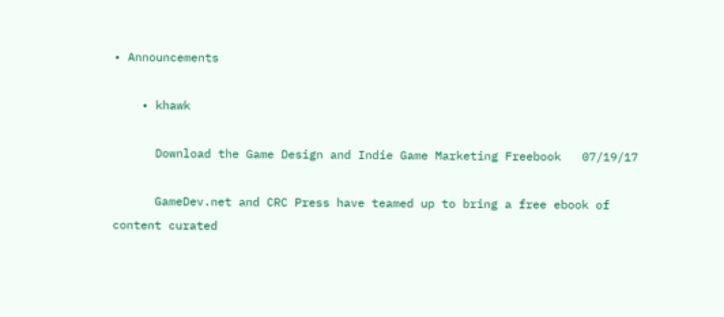• Announcements

    • khawk

      Download the Game Design and Indie Game Marketing Freebook   07/19/17

      GameDev.net and CRC Press have teamed up to bring a free ebook of content curated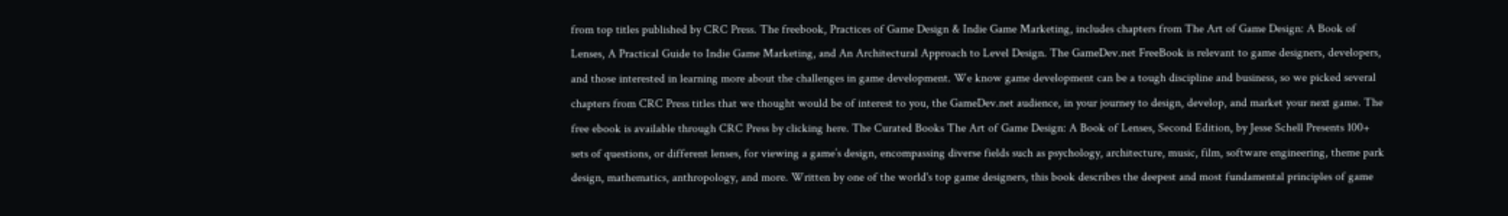from top titles published by CRC Press. The freebook, Practices of Game Design & Indie Game Marketing, includes chapters from The Art of Game Design: A Book of Lenses, A Practical Guide to Indie Game Marketing, and An Architectural Approach to Level Design. The GameDev.net FreeBook is relevant to game designers, developers, and those interested in learning more about the challenges in game development. We know game development can be a tough discipline and business, so we picked several chapters from CRC Press titles that we thought would be of interest to you, the GameDev.net audience, in your journey to design, develop, and market your next game. The free ebook is available through CRC Press by clicking here. The Curated Books The Art of Game Design: A Book of Lenses, Second Edition, by Jesse Schell Presents 100+ sets of questions, or different lenses, for viewing a game’s design, encompassing diverse fields such as psychology, architecture, music, film, software engineering, theme park design, mathematics, anthropology, and more. Written by one of the world's top game designers, this book describes the deepest and most fundamental principles of game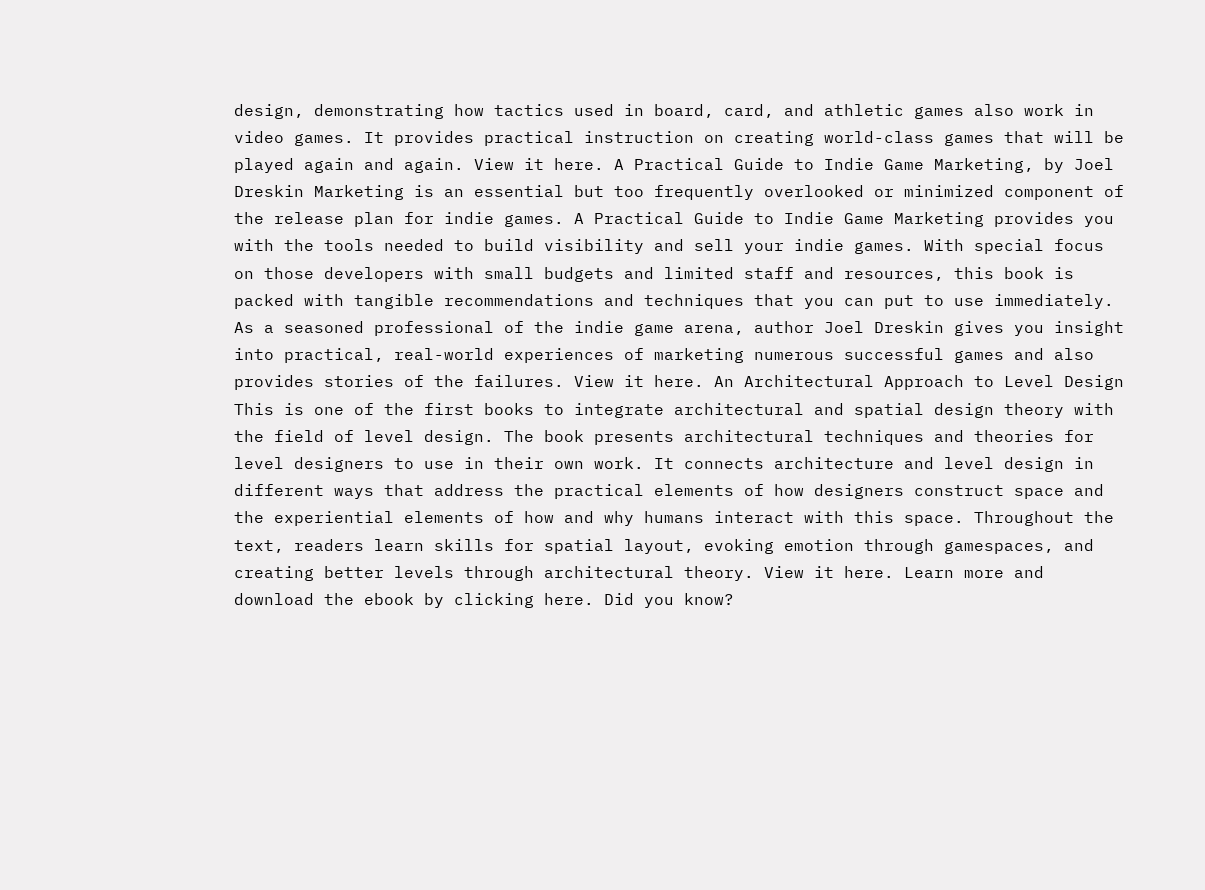design, demonstrating how tactics used in board, card, and athletic games also work in video games. It provides practical instruction on creating world-class games that will be played again and again. View it here. A Practical Guide to Indie Game Marketing, by Joel Dreskin Marketing is an essential but too frequently overlooked or minimized component of the release plan for indie games. A Practical Guide to Indie Game Marketing provides you with the tools needed to build visibility and sell your indie games. With special focus on those developers with small budgets and limited staff and resources, this book is packed with tangible recommendations and techniques that you can put to use immediately. As a seasoned professional of the indie game arena, author Joel Dreskin gives you insight into practical, real-world experiences of marketing numerous successful games and also provides stories of the failures. View it here. An Architectural Approach to Level Design This is one of the first books to integrate architectural and spatial design theory with the field of level design. The book presents architectural techniques and theories for level designers to use in their own work. It connects architecture and level design in different ways that address the practical elements of how designers construct space and the experiential elements of how and why humans interact with this space. Throughout the text, readers learn skills for spatial layout, evoking emotion through gamespaces, and creating better levels through architectural theory. View it here. Learn more and download the ebook by clicking here. Did you know?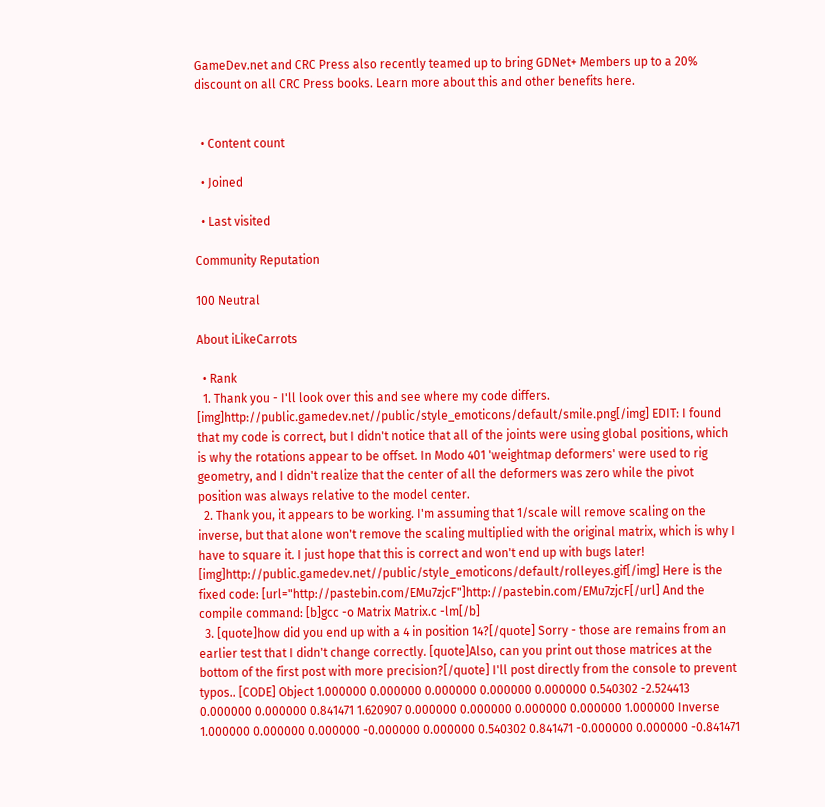GameDev.net and CRC Press also recently teamed up to bring GDNet+ Members up to a 20% discount on all CRC Press books. Learn more about this and other benefits here.


  • Content count

  • Joined

  • Last visited

Community Reputation

100 Neutral

About iLikeCarrots

  • Rank
  1. Thank you - I'll look over this and see where my code differs. [img]http://public.gamedev.net//public/style_emoticons/default/smile.png[/img] EDIT: I found that my code is correct, but I didn't notice that all of the joints were using global positions, which is why the rotations appear to be offset. In Modo 401 'weightmap deformers' were used to rig geometry, and I didn't realize that the center of all the deformers was zero while the pivot position was always relative to the model center.
  2. Thank you, it appears to be working. I'm assuming that 1/scale will remove scaling on the inverse, but that alone won't remove the scaling multiplied with the original matrix, which is why I have to square it. I just hope that this is correct and won't end up with bugs later! [img]http://public.gamedev.net//public/style_emoticons/default/rolleyes.gif[/img] Here is the fixed code: [url="http://pastebin.com/EMu7zjcF"]http://pastebin.com/EMu7zjcF[/url] And the compile command: [b]gcc -o Matrix Matrix.c -lm[/b]
  3. [quote]how did you end up with a 4 in position 14?[/quote] Sorry - those are remains from an earlier test that I didn't change correctly. [quote]Also, can you print out those matrices at the bottom of the first post with more precision?[/quote] I'll post directly from the console to prevent typos.. [CODE] Object 1.000000 0.000000 0.000000 0.000000 0.000000 0.540302 -2.524413 0.000000 0.000000 0.841471 1.620907 0.000000 0.000000 0.000000 0.000000 1.000000 Inverse 1.000000 0.000000 0.000000 -0.000000 0.000000 0.540302 0.841471 -0.000000 0.000000 -0.841471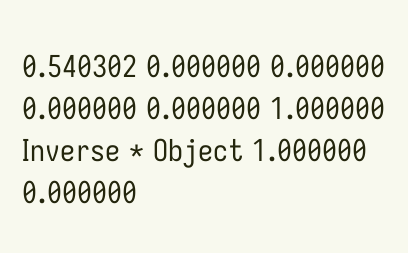0.540302 0.000000 0.000000 0.000000 0.000000 1.000000 Inverse * Object 1.000000 0.000000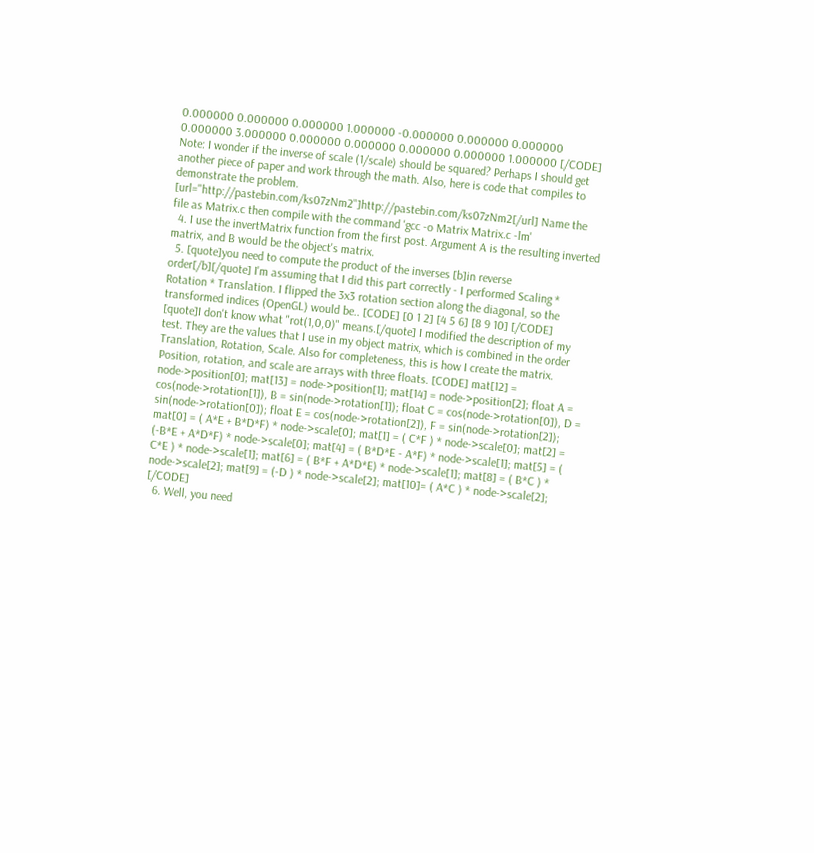0.000000 0.000000 0.000000 1.000000 -0.000000 0.000000 0.000000 0.000000 3.000000 0.000000 0.000000 0.000000 0.000000 1.000000 [/CODE] Note: I wonder if the inverse of scale (1/scale) should be squared? Perhaps I should get another piece of paper and work through the math. Also, here is code that compiles to demonstrate the problem. [url="http://pastebin.com/ks07zNm2"]http://pastebin.com/ks07zNm2[/url] Name the file as Matrix.c then compile with the command 'gcc -o Matrix Matrix.c -lm'
  4. I use the invertMatrix function from the first post. Argument A is the resulting inverted matrix, and B would be the object's matrix.
  5. [quote]you need to compute the product of the inverses [b]in reverse order[/b][/quote] I'm assuming that I did this part correctly - I performed Scaling * Rotation * Translation. I flipped the 3x3 rotation section along the diagonal, so the transformed indices (OpenGL) would be.. [CODE] [0 1 2] [4 5 6] [8 9 10] [/CODE] [quote]I don't know what "rot(1,0,0)" means.[/quote] I modified the description of my test. They are the values that I use in my object matrix, which is combined in the order Translation, Rotation, Scale. Also for completeness, this is how I create the matrix. Position, rotation, and scale are arrays with three floats. [CODE] mat[12] = node->position[0]; mat[13] = node->position[1]; mat[14] = node->position[2]; float A = cos(node->rotation[1]), B = sin(node->rotation[1]); float C = cos(node->rotation[0]), D = sin(node->rotation[0]); float E = cos(node->rotation[2]), F = sin(node->rotation[2]); mat[0] = ( A*E + B*D*F) * node->scale[0]; mat[1] = ( C*F ) * node->scale[0]; mat[2] = (-B*E + A*D*F) * node->scale[0]; mat[4] = ( B*D*E - A*F) * node->scale[1]; mat[5] = ( C*E ) * node->scale[1]; mat[6] = ( B*F + A*D*E) * node->scale[1]; mat[8] = ( B*C ) * node->scale[2]; mat[9] = (-D ) * node->scale[2]; mat[10]= ( A*C ) * node->scale[2]; [/CODE]
  6. Well, you need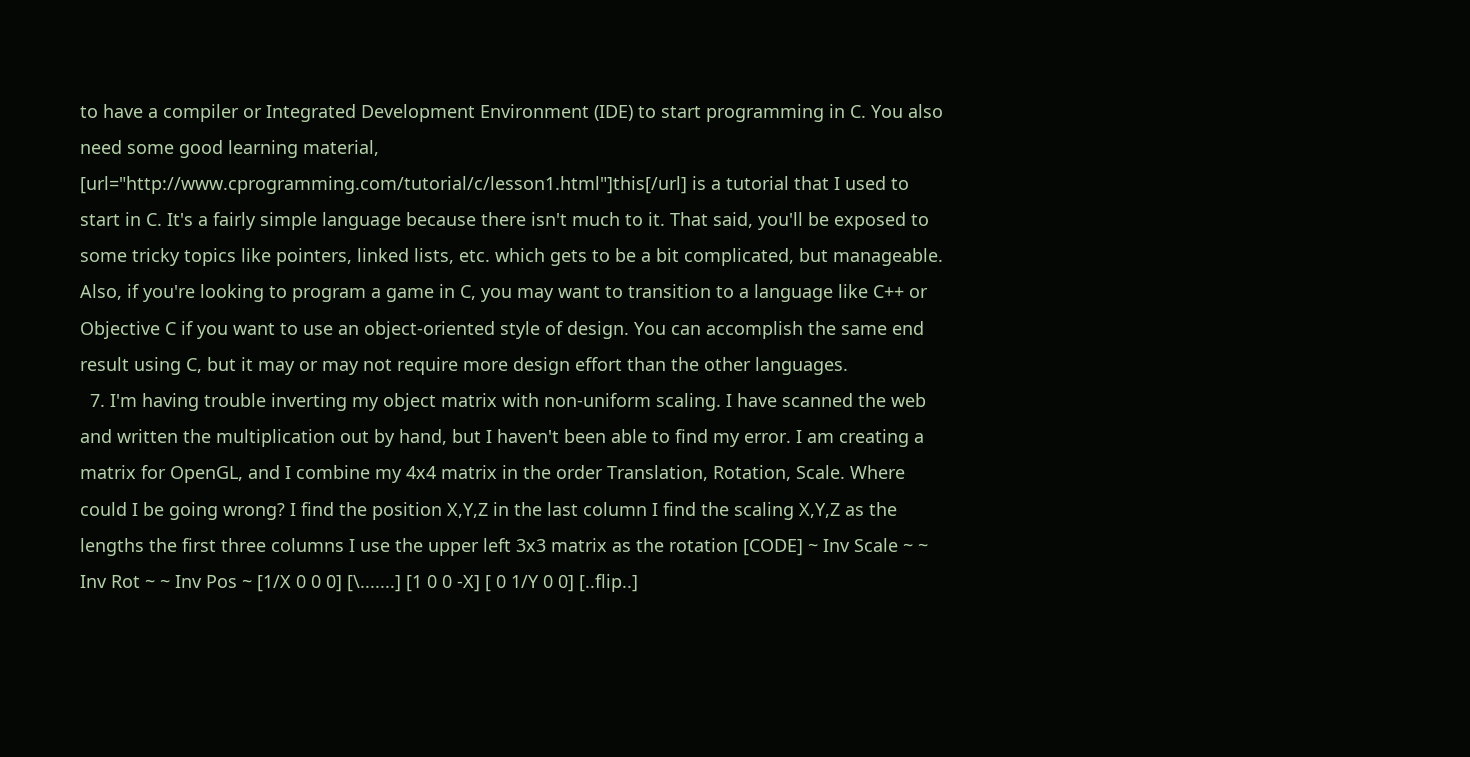to have a compiler or Integrated Development Environment (IDE) to start programming in C. You also need some good learning material, [url="http://www.cprogramming.com/tutorial/c/lesson1.html"]this[/url] is a tutorial that I used to start in C. It's a fairly simple language because there isn't much to it. That said, you'll be exposed to some tricky topics like pointers, linked lists, etc. which gets to be a bit complicated, but manageable. Also, if you're looking to program a game in C, you may want to transition to a language like C++ or Objective C if you want to use an object-oriented style of design. You can accomplish the same end result using C, but it may or may not require more design effort than the other languages.
  7. I'm having trouble inverting my object matrix with non-uniform scaling. I have scanned the web and written the multiplication out by hand, but I haven't been able to find my error. I am creating a matrix for OpenGL, and I combine my 4x4 matrix in the order Translation, Rotation, Scale. Where could I be going wrong? I find the position X,Y,Z in the last column I find the scaling X,Y,Z as the lengths the first three columns I use the upper left 3x3 matrix as the rotation [CODE] ~ Inv Scale ~ ~ Inv Rot ~ ~ Inv Pos ~ [1/X 0 0 0] [\.......] [1 0 0 -X] [ 0 1/Y 0 0] [..flip..]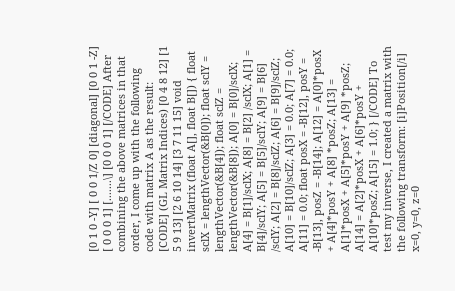[0 1 0 -Y] [ 0 0 1/Z 0] [diagonal] [0 0 1 -Z] [ 0 0 0 1] [.......\] [0 0 0 1] [/CODE] After combining the above matrices in that order, I come up with the following code with matrix A as the result: [CODE] (GL Matrix Indices) [0 4 8 12] [1 5 9 13] [2 6 10 14] [3 7 11 15] void invertMatrix (float A[], float B[]) { float sclX = lengthVector(&B[0]); float sclY = lengthVector(&B[4]); float sclZ = lengthVector(&B[8]); A[0] = B[0]/sclX; A[4] = B[1]/sclX; A[8] = B[2] /sclX; A[1] = B[4]/sclY; A[5] = B[5]/sclY; A[9] = B[6] /sclY; A[2] = B[8]/sclZ; A[6] = B[9]/sclZ; A[10] = B[10]/sclZ; A[3] = 0.0; A[7] = 0.0; A[11] = 0.0; float posX = -B[12], posY = -B[13], posZ = -B[14]; A[12] = A[0]*posX + A[4]*posY + A[8] *posZ; A[13] = A[1]*posX + A[5]*posY + A[9] *posZ; A[14] = A[2]*posX + A[6]*posY + A[10]*posZ; A[15] = 1.0; } [/CODE] To test my inverse, I created a matrix with the following transform: [i]Position[/i] x=0, y=0, z=0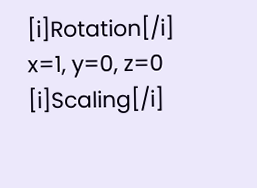[i]Rotation[/i] x=1, y=0, z=0 [i]Scaling[/i]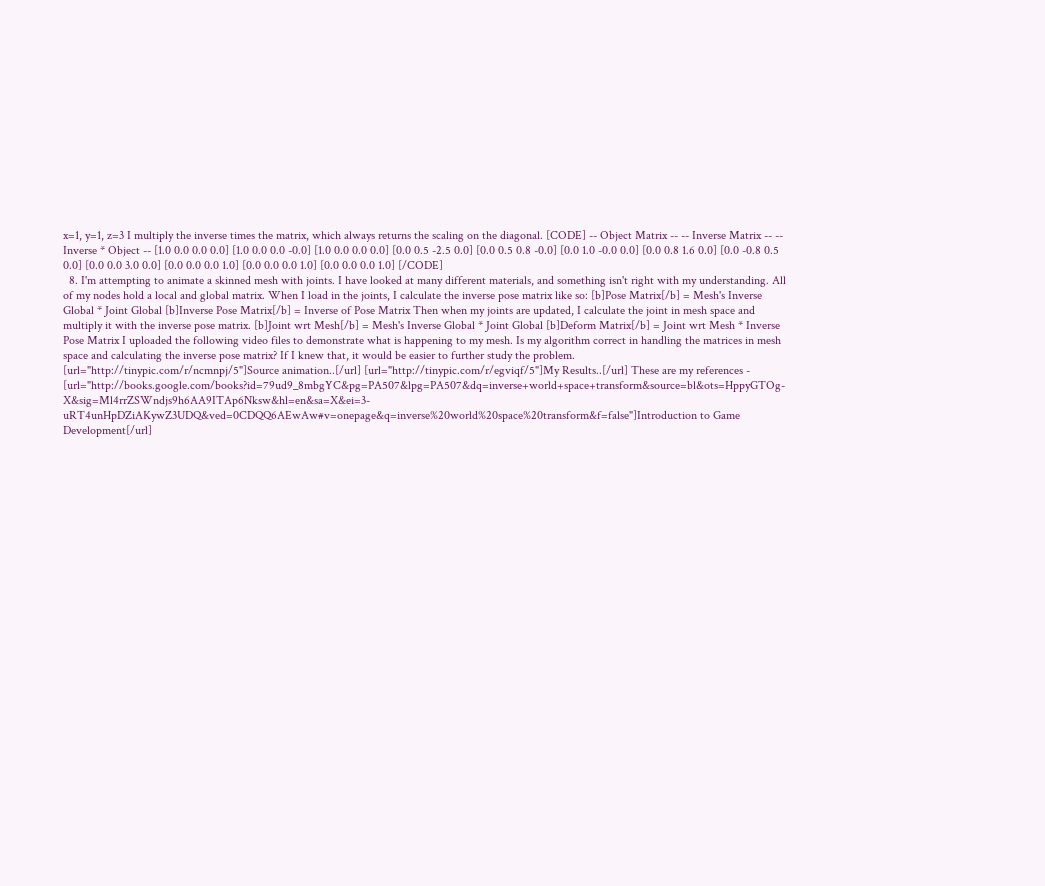x=1, y=1, z=3 I multiply the inverse times the matrix, which always returns the scaling on the diagonal. [CODE] -- Object Matrix -- -- Inverse Matrix -- -- Inverse * Object -- [1.0 0.0 0.0 0.0] [1.0 0.0 0.0 -0.0] [1.0 0.0 0.0 0.0] [0.0 0.5 -2.5 0.0] [0.0 0.5 0.8 -0.0] [0.0 1.0 -0.0 0.0] [0.0 0.8 1.6 0.0] [0.0 -0.8 0.5 0.0] [0.0 0.0 3.0 0.0] [0.0 0.0 0.0 1.0] [0.0 0.0 0.0 1.0] [0.0 0.0 0.0 1.0] [/CODE]
  8. I'm attempting to animate a skinned mesh with joints. I have looked at many different materials, and something isn't right with my understanding. All of my nodes hold a local and global matrix. When I load in the joints, I calculate the inverse pose matrix like so: [b]Pose Matrix[/b] = Mesh's Inverse Global * Joint Global [b]Inverse Pose Matrix[/b] = Inverse of Pose Matrix Then when my joints are updated, I calculate the joint in mesh space and multiply it with the inverse pose matrix. [b]Joint wrt Mesh[/b] = Mesh's Inverse Global * Joint Global [b]Deform Matrix[/b] = Joint wrt Mesh * Inverse Pose Matrix I uploaded the following video files to demonstrate what is happening to my mesh. Is my algorithm correct in handling the matrices in mesh space and calculating the inverse pose matrix? If I knew that, it would be easier to further study the problem. [url="http://tinypic.com/r/ncmnpj/5"]Source animation..[/url] [url="http://tinypic.com/r/egviqf/5"]My Results..[/url] These are my references - [url="http://books.google.com/books?id=79ud9_8mbgYC&pg=PA507&lpg=PA507&dq=inverse+world+space+transform&source=bl&ots=HppyGTOg-X&sig=Ml4rrZSWndjs9h6AA9ITAp6Nksw&hl=en&sa=X&ei=3-uRT4unHpDZiAKywZ3UDQ&ved=0CDQQ6AEwAw#v=onepage&q=inverse%20world%20space%20transform&f=false"]Introduction to Game Development[/url]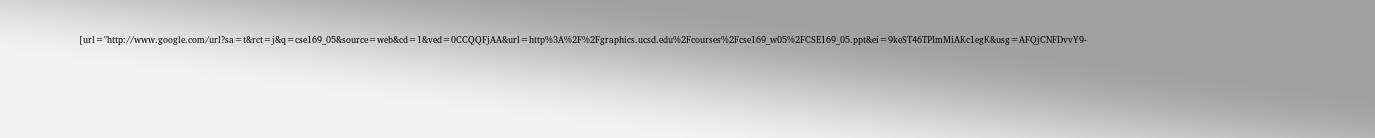[url="http://www.google.com/url?sa=t&rct=j&q=cse169_05&source=web&cd=1&ved=0CCQQFjAA&url=http%3A%2F%2Fgraphics.ucsd.edu%2Fcourses%2Fcse169_w05%2FCSE169_05.ppt&ei=9keST46TPImMiAKc1egK&usg=AFQjCNFDvvY9-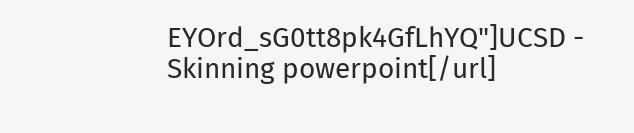EYOrd_sG0tt8pk4GfLhYQ"]UCSD - Skinning powerpoint[/url]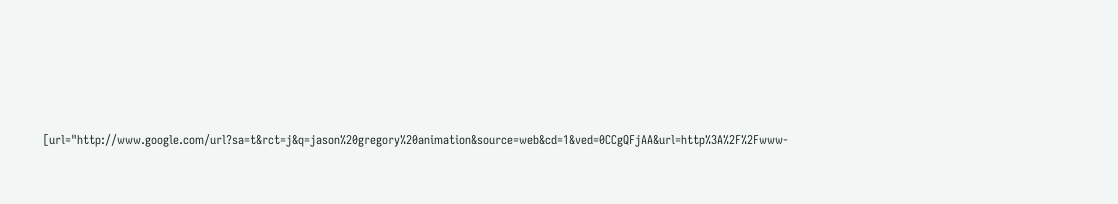[url="http://www.google.com/url?sa=t&rct=j&q=jason%20gregory%20animation&source=web&cd=1&ved=0CCgQFjAA&url=http%3A%2F%2Fwww-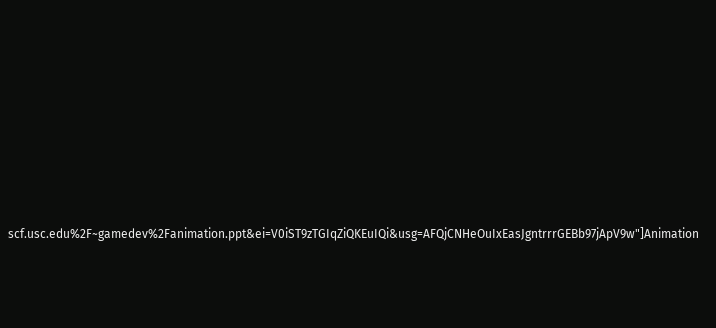scf.usc.edu%2F~gamedev%2Fanimation.ppt&ei=V0iST9zTGIqZiQKEuIQi&usg=AFQjCNHeOuIxEasJgntrrrGEBb97jApV9w"]Animation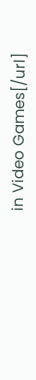in Video Games[/url]